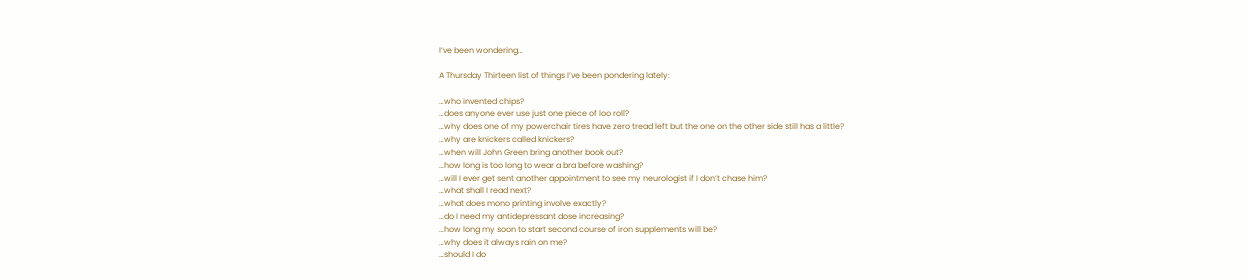I’ve been wondering…

A Thursday Thirteen list of things I’ve been pondering lately:

…who invented chips?
…does anyone ever use just one piece of loo roll?
…why does one of my powerchair tires have zero tread left but the one on the other side still has a little?
…why are knickers called knickers?
…when will John Green bring another book out?
…how long is too long to wear a bra before washing?
…will I ever get sent another appointment to see my neurologist if I don’t chase him?
…what shall I read next?
…what does mono printing involve exactly?
…do I need my antidepressant dose increasing?
…how long my soon to start second course of iron supplements will be?
…why does it always rain on me?
…should I do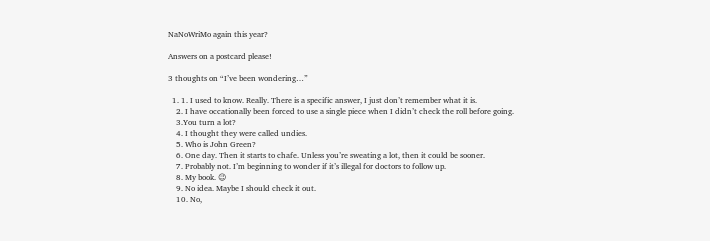NaNoWriMo again this year?

Answers on a postcard please!

3 thoughts on “I’ve been wondering…”

  1. 1. I used to know. Really. There is a specific answer, I just don’t remember what it is.
    2. I have occationally been forced to use a single piece when I didn’t check the roll before going.
    3.You turn a lot?
    4. I thought they were called undies.
    5. Who is John Green?
    6. One day. Then it starts to chafe. Unless you’re sweating a lot, then it could be sooner.
    7. Probably not. I’m beginning to wonder if it’s illegal for doctors to follow up.
    8. My book. 😉
    9. No idea. Maybe I should check it out.
    10. No,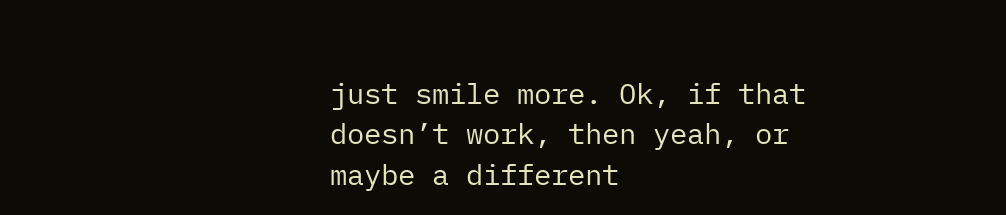just smile more. Ok, if that doesn’t work, then yeah, or maybe a different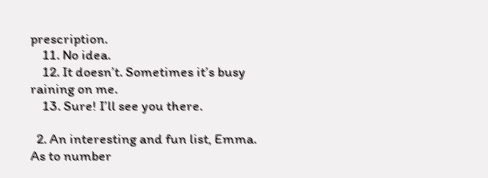prescription.
    11. No idea.
    12. It doesn’t. Sometimes it’s busy raining on me.
    13. Sure! I’ll see you there.

  2. An interesting and fun list, Emma. As to number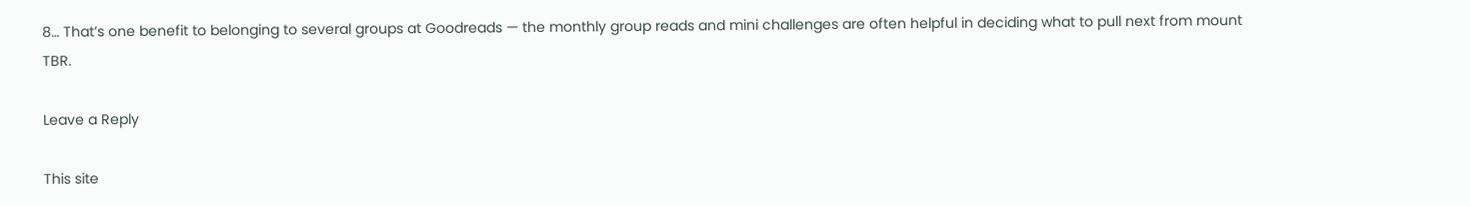8… That’s one benefit to belonging to several groups at Goodreads — the monthly group reads and mini challenges are often helpful in deciding what to pull next from mount TBR.

Leave a Reply

This site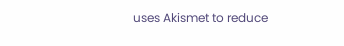uses Akismet to reduce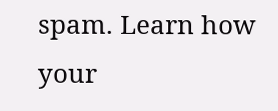spam. Learn how your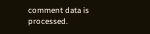comment data is processed.